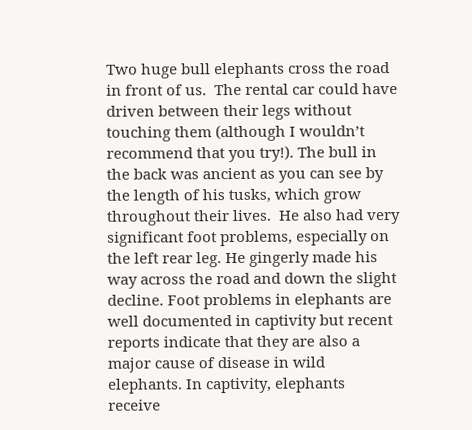Two huge bull elephants cross the road in front of us.  The rental car could have driven between their legs without touching them (although I wouldn’t recommend that you try!). The bull in the back was ancient as you can see by the length of his tusks, which grow throughout their lives.  He also had very significant foot problems, especially on the left rear leg. He gingerly made his way across the road and down the slight decline. Foot problems in elephants are well documented in captivity but recent reports indicate that they are also a major cause of disease in wild elephants. In captivity, elephants receive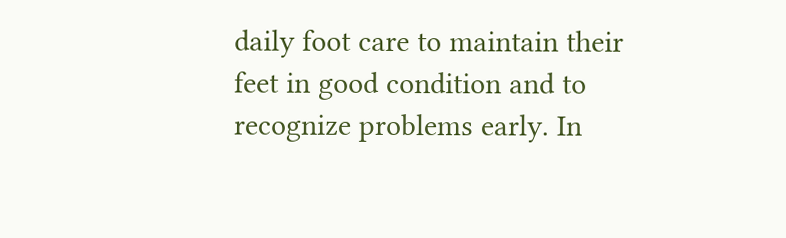daily foot care to maintain their feet in good condition and to recognize problems early. In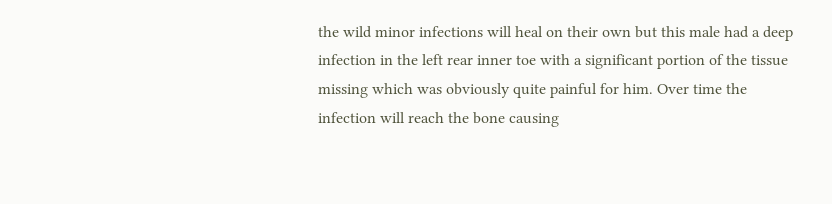the wild minor infections will heal on their own but this male had a deep infection in the left rear inner toe with a significant portion of the tissue missing which was obviously quite painful for him. Over time the infection will reach the bone causing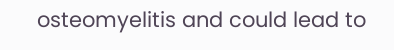osteomyelitis and could lead to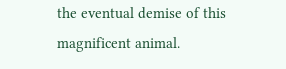the eventual demise of this magnificent animal.